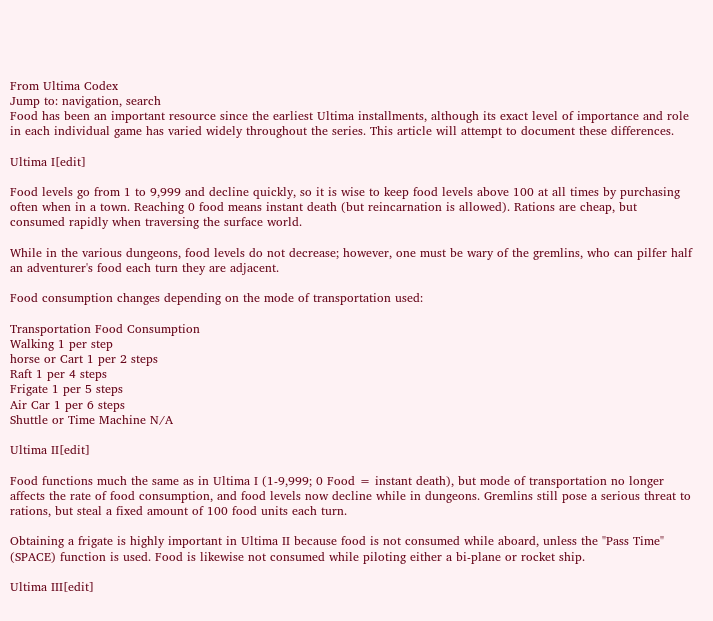From Ultima Codex
Jump to: navigation, search
Food has been an important resource since the earliest Ultima installments, although its exact level of importance and role in each individual game has varied widely throughout the series. This article will attempt to document these differences.

Ultima I[edit]

Food levels go from 1 to 9,999 and decline quickly, so it is wise to keep food levels above 100 at all times by purchasing often when in a town. Reaching 0 food means instant death (but reincarnation is allowed). Rations are cheap, but consumed rapidly when traversing the surface world.

While in the various dungeons, food levels do not decrease; however, one must be wary of the gremlins, who can pilfer half an adventurer's food each turn they are adjacent.

Food consumption changes depending on the mode of transportation used:

Transportation Food Consumption
Walking 1 per step
horse or Cart 1 per 2 steps
Raft 1 per 4 steps
Frigate 1 per 5 steps
Air Car 1 per 6 steps
Shuttle or Time Machine N/A

Ultima II[edit]

Food functions much the same as in Ultima I (1-9,999; 0 Food = instant death), but mode of transportation no longer affects the rate of food consumption, and food levels now decline while in dungeons. Gremlins still pose a serious threat to rations, but steal a fixed amount of 100 food units each turn.

Obtaining a frigate is highly important in Ultima II because food is not consumed while aboard, unless the "Pass Time" (SPACE) function is used. Food is likewise not consumed while piloting either a bi-plane or rocket ship.

Ultima III[edit]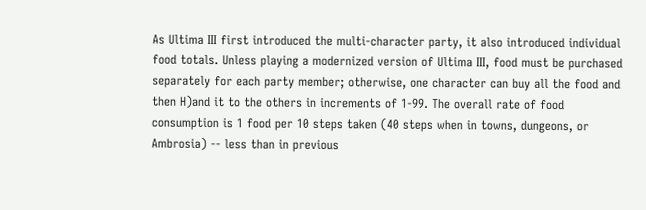As Ultima III first introduced the multi-character party, it also introduced individual food totals. Unless playing a modernized version of Ultima III, food must be purchased separately for each party member; otherwise, one character can buy all the food and then H)and it to the others in increments of 1-99. The overall rate of food consumption is 1 food per 10 steps taken (40 steps when in towns, dungeons, or Ambrosia) -- less than in previous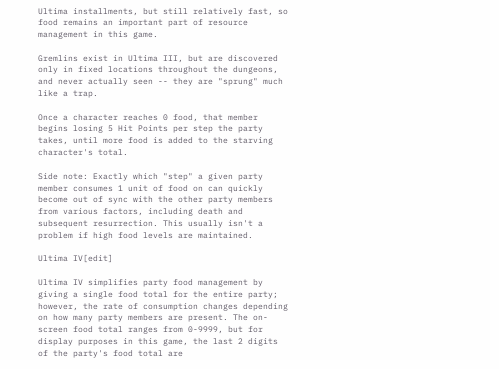Ultima installments, but still relatively fast, so food remains an important part of resource management in this game.

Gremlins exist in Ultima III, but are discovered only in fixed locations throughout the dungeons, and never actually seen -- they are "sprung" much like a trap.

Once a character reaches 0 food, that member begins losing 5 Hit Points per step the party takes, until more food is added to the starving character's total.

Side note: Exactly which "step" a given party member consumes 1 unit of food on can quickly become out of sync with the other party members from various factors, including death and subsequent resurrection. This usually isn't a problem if high food levels are maintained.

Ultima IV[edit]

Ultima IV simplifies party food management by giving a single food total for the entire party; however, the rate of consumption changes depending on how many party members are present. The on-screen food total ranges from 0-9999, but for display purposes in this game, the last 2 digits of the party's food total are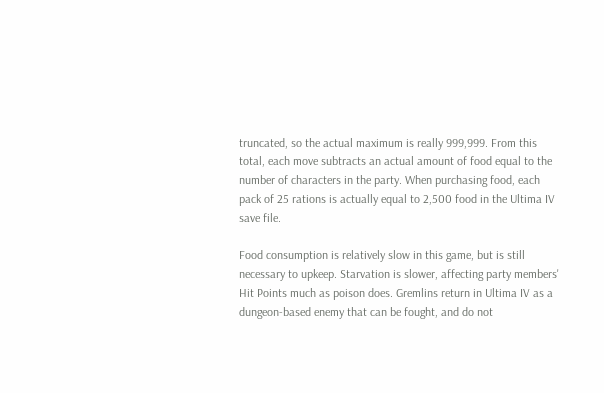truncated, so the actual maximum is really 999,999. From this total, each move subtracts an actual amount of food equal to the number of characters in the party. When purchasing food, each pack of 25 rations is actually equal to 2,500 food in the Ultima IV save file.

Food consumption is relatively slow in this game, but is still necessary to upkeep. Starvation is slower, affecting party members' Hit Points much as poison does. Gremlins return in Ultima IV as a dungeon-based enemy that can be fought, and do not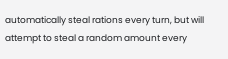automatically steal rations every turn, but will attempt to steal a random amount every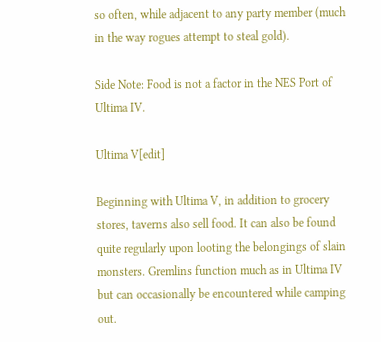so often, while adjacent to any party member (much in the way rogues attempt to steal gold).

Side Note: Food is not a factor in the NES Port of Ultima IV.

Ultima V[edit]

Beginning with Ultima V, in addition to grocery stores, taverns also sell food. It can also be found quite regularly upon looting the belongings of slain monsters. Gremlins function much as in Ultima IV but can occasionally be encountered while camping out.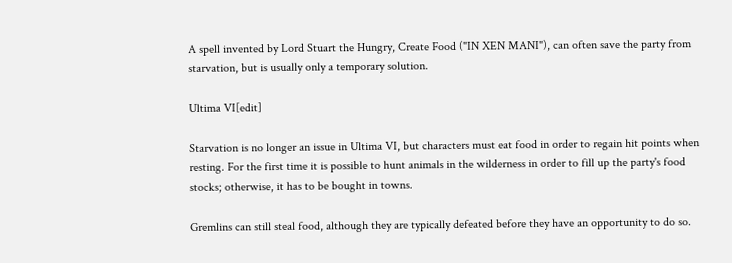A spell invented by Lord Stuart the Hungry, Create Food ("IN XEN MANI"), can often save the party from starvation, but is usually only a temporary solution.

Ultima VI[edit]

Starvation is no longer an issue in Ultima VI, but characters must eat food in order to regain hit points when resting. For the first time it is possible to hunt animals in the wilderness in order to fill up the party's food stocks; otherwise, it has to be bought in towns.

Gremlins can still steal food, although they are typically defeated before they have an opportunity to do so.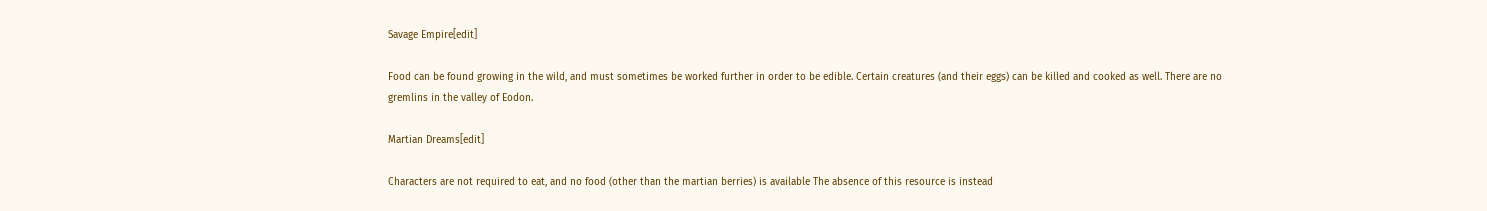Savage Empire[edit]

Food can be found growing in the wild, and must sometimes be worked further in order to be edible. Certain creatures (and their eggs) can be killed and cooked as well. There are no gremlins in the valley of Eodon.

Martian Dreams[edit]

Characters are not required to eat, and no food (other than the martian berries) is available The absence of this resource is instead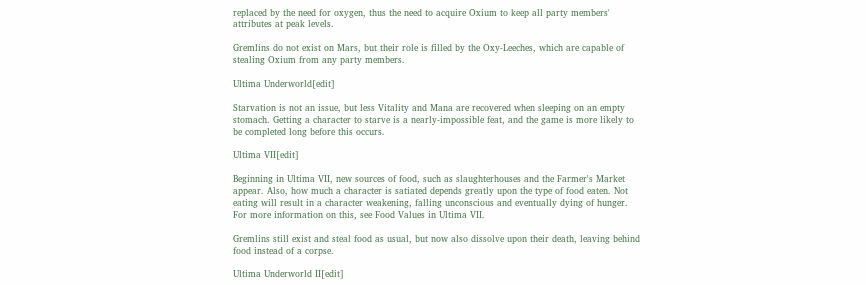replaced by the need for oxygen, thus the need to acquire Oxium to keep all party members' attributes at peak levels.

Gremlins do not exist on Mars, but their role is filled by the Oxy-Leeches, which are capable of stealing Oxium from any party members.

Ultima Underworld[edit]

Starvation is not an issue, but less Vitality and Mana are recovered when sleeping on an empty stomach. Getting a character to starve is a nearly-impossible feat, and the game is more likely to be completed long before this occurs.

Ultima VII[edit]

Beginning in Ultima VII, new sources of food, such as slaughterhouses and the Farmer's Market appear. Also, how much a character is satiated depends greatly upon the type of food eaten. Not eating will result in a character weakening, falling unconscious and eventually dying of hunger. For more information on this, see Food Values in Ultima VII.

Gremlins still exist and steal food as usual, but now also dissolve upon their death, leaving behind food instead of a corpse.

Ultima Underworld II[edit]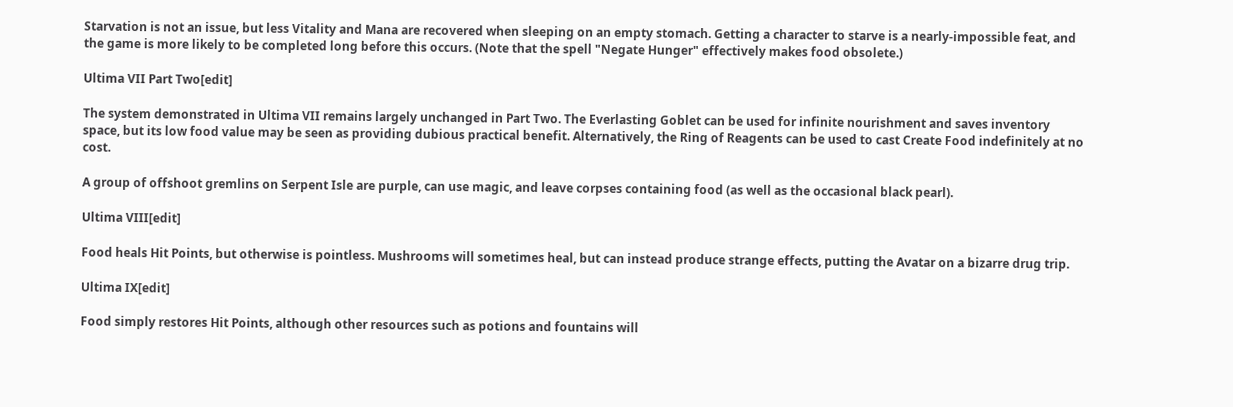Starvation is not an issue, but less Vitality and Mana are recovered when sleeping on an empty stomach. Getting a character to starve is a nearly-impossible feat, and the game is more likely to be completed long before this occurs. (Note that the spell "Negate Hunger" effectively makes food obsolete.)

Ultima VII Part Two[edit]

The system demonstrated in Ultima VII remains largely unchanged in Part Two. The Everlasting Goblet can be used for infinite nourishment and saves inventory space, but its low food value may be seen as providing dubious practical benefit. Alternatively, the Ring of Reagents can be used to cast Create Food indefinitely at no cost.

A group of offshoot gremlins on Serpent Isle are purple, can use magic, and leave corpses containing food (as well as the occasional black pearl).

Ultima VIII[edit]

Food heals Hit Points, but otherwise is pointless. Mushrooms will sometimes heal, but can instead produce strange effects, putting the Avatar on a bizarre drug trip.

Ultima IX[edit]

Food simply restores Hit Points, although other resources such as potions and fountains will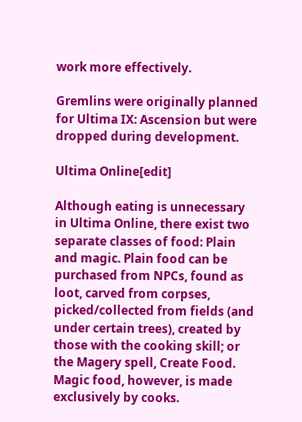work more effectively.

Gremlins were originally planned for Ultima IX: Ascension but were dropped during development.

Ultima Online[edit]

Although eating is unnecessary in Ultima Online, there exist two separate classes of food: Plain and magic. Plain food can be purchased from NPCs, found as loot, carved from corpses, picked/collected from fields (and under certain trees), created by those with the cooking skill; or the Magery spell, Create Food. Magic food, however, is made exclusively by cooks.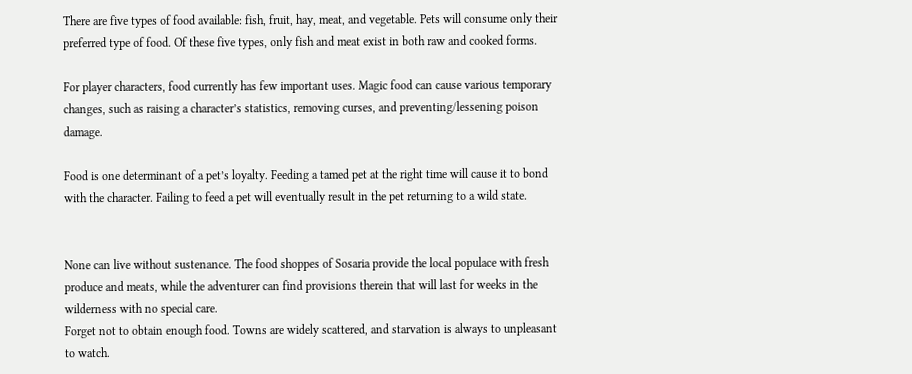There are five types of food available: fish, fruit, hay, meat, and vegetable. Pets will consume only their preferred type of food. Of these five types, only fish and meat exist in both raw and cooked forms.

For player characters, food currently has few important uses. Magic food can cause various temporary changes, such as raising a character’s statistics, removing curses, and preventing/lessening poison damage.

Food is one determinant of a pet’s loyalty. Feeding a tamed pet at the right time will cause it to bond with the character. Failing to feed a pet will eventually result in the pet returning to a wild state.


None can live without sustenance. The food shoppes of Sosaria provide the local populace with fresh produce and meats, while the adventurer can find provisions therein that will last for weeks in the wilderness with no special care.
Forget not to obtain enough food. Towns are widely scattered, and starvation is always to unpleasant to watch.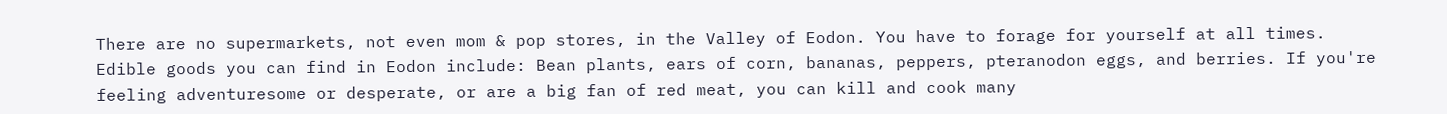There are no supermarkets, not even mom & pop stores, in the Valley of Eodon. You have to forage for yourself at all times. Edible goods you can find in Eodon include: Bean plants, ears of corn, bananas, peppers, pteranodon eggs, and berries. If you're feeling adventuresome or desperate, or are a big fan of red meat, you can kill and cook many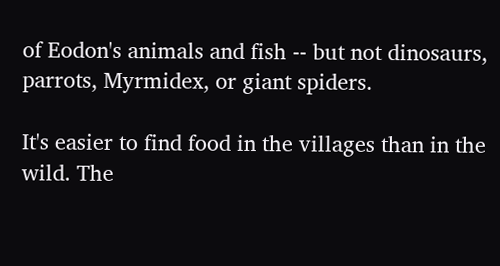of Eodon's animals and fish -- but not dinosaurs, parrots, Myrmidex, or giant spiders.

It's easier to find food in the villages than in the wild. The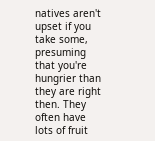natives aren't upset if you take some, presuming that you're hungrier than they are right then. They often have lots of fruit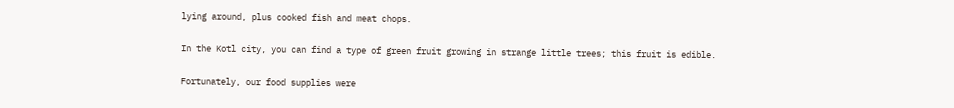lying around, plus cooked fish and meat chops.

In the Kotl city, you can find a type of green fruit growing in strange little trees; this fruit is edible.

Fortunately, our food supplies were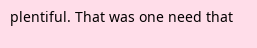plentiful. That was one need that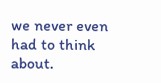we never even had to think about.